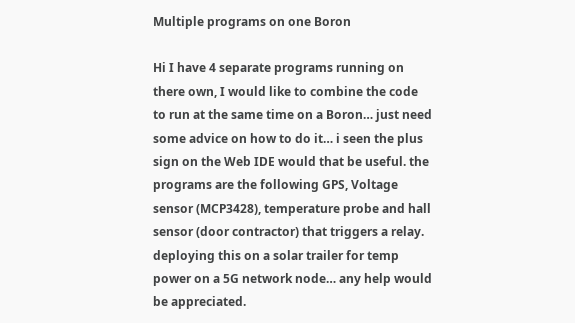Multiple programs on one Boron

Hi I have 4 separate programs running on there own, I would like to combine the code to run at the same time on a Boron… just need some advice on how to do it… i seen the plus sign on the Web IDE would that be useful. the programs are the following GPS, Voltage sensor (MCP3428), temperature probe and hall sensor (door contractor) that triggers a relay. deploying this on a solar trailer for temp power on a 5G network node… any help would be appreciated.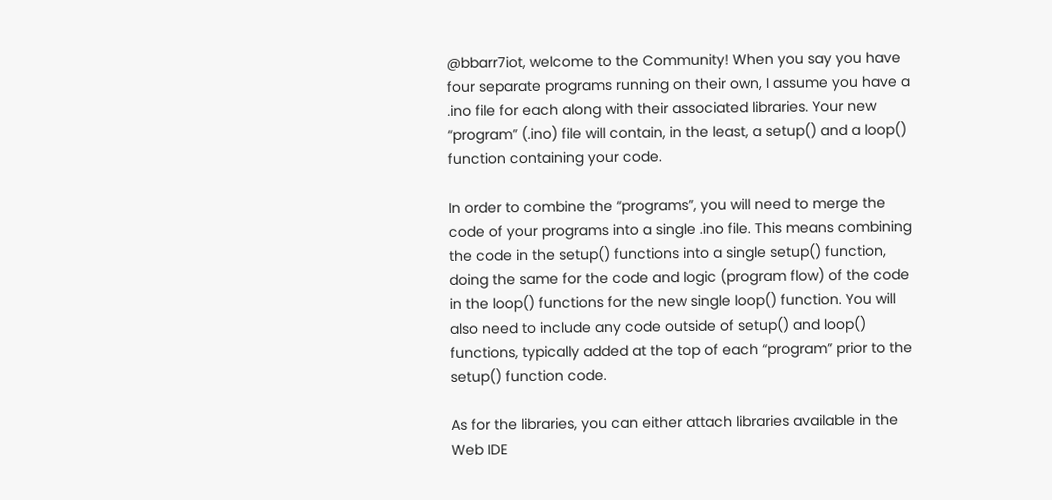@bbarr7iot, welcome to the Community! When you say you have four separate programs running on their own, I assume you have a .ino file for each along with their associated libraries. Your new “program” (.ino) file will contain, in the least, a setup() and a loop() function containing your code.

In order to combine the “programs”, you will need to merge the code of your programs into a single .ino file. This means combining the code in the setup() functions into a single setup() function, doing the same for the code and logic (program flow) of the code in the loop() functions for the new single loop() function. You will also need to include any code outside of setup() and loop() functions, typically added at the top of each “program” prior to the setup() function code.

As for the libraries, you can either attach libraries available in the Web IDE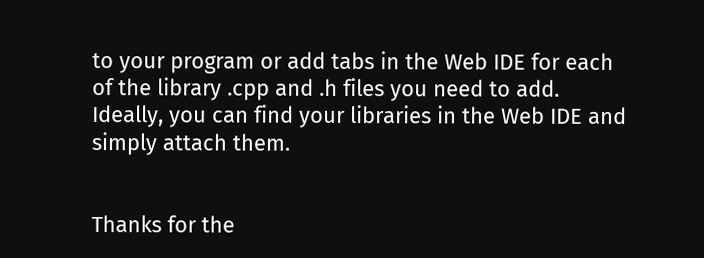to your program or add tabs in the Web IDE for each of the library .cpp and .h files you need to add. Ideally, you can find your libraries in the Web IDE and simply attach them.


Thanks for the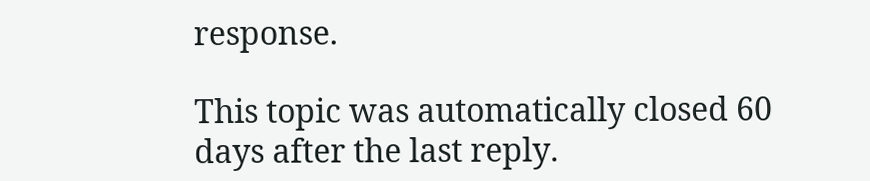response.

This topic was automatically closed 60 days after the last reply.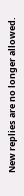New replies are no longer allowed.